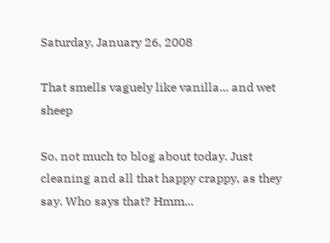Saturday, January 26, 2008

That smells vaguely like vanilla... and wet sheep

So, not much to blog about today. Just cleaning and all that happy crappy, as they say. Who says that? Hmm...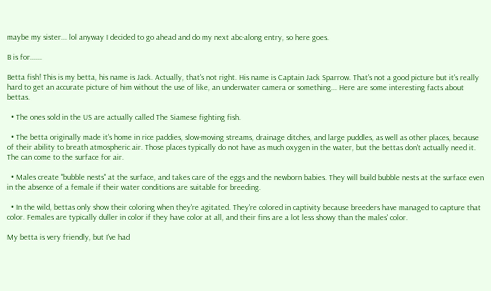maybe my sister... lol anyway I decided to go ahead and do my next abc-along entry, so here goes.

B is for......

Betta fish! This is my betta, his name is Jack. Actually, that's not right. His name is Captain Jack Sparrow. That's not a good picture but it's really hard to get an accurate picture of him without the use of like, an underwater camera or something... Here are some interesting facts about bettas.

  • The ones sold in the US are actually called The Siamese fighting fish.

  • The betta originally made it's home in rice paddies, slow-moving streams, drainage ditches, and large puddles, as well as other places, because of their ability to breath atmospheric air. Those places typically do not have as much oxygen in the water, but the bettas don't actually need it. The can come to the surface for air.

  • Males create "bubble nests" at the surface, and takes care of the eggs and the newborn babies. They will build bubble nests at the surface even in the absence of a female if their water conditions are suitable for breeding.

  • In the wild, bettas only show their coloring when they're agitated. They're colored in captivity because breeders have managed to capture that color. Females are typically duller in color if they have color at all, and their fins are a lot less showy than the males' color.

My betta is very friendly, but I've had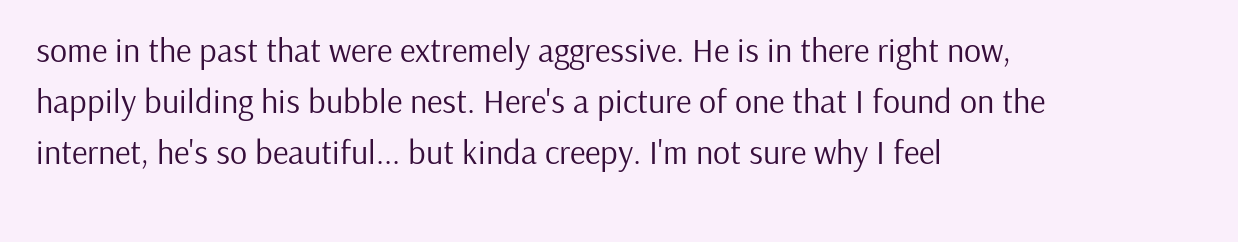some in the past that were extremely aggressive. He is in there right now, happily building his bubble nest. Here's a picture of one that I found on the internet, he's so beautiful... but kinda creepy. I'm not sure why I feel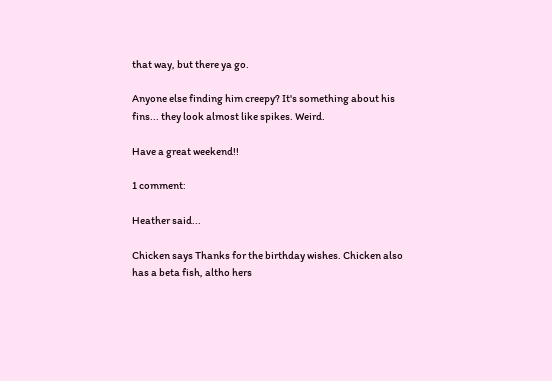that way, but there ya go.

Anyone else finding him creepy? It's something about his fins... they look almost like spikes. Weird.

Have a great weekend!!

1 comment:

Heather said...

Chicken says Thanks for the birthday wishes. Chicken also has a beta fish, altho hers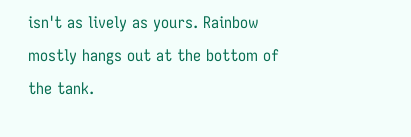isn't as lively as yours. Rainbow mostly hangs out at the bottom of the tank.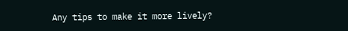Any tips to make it more lively?